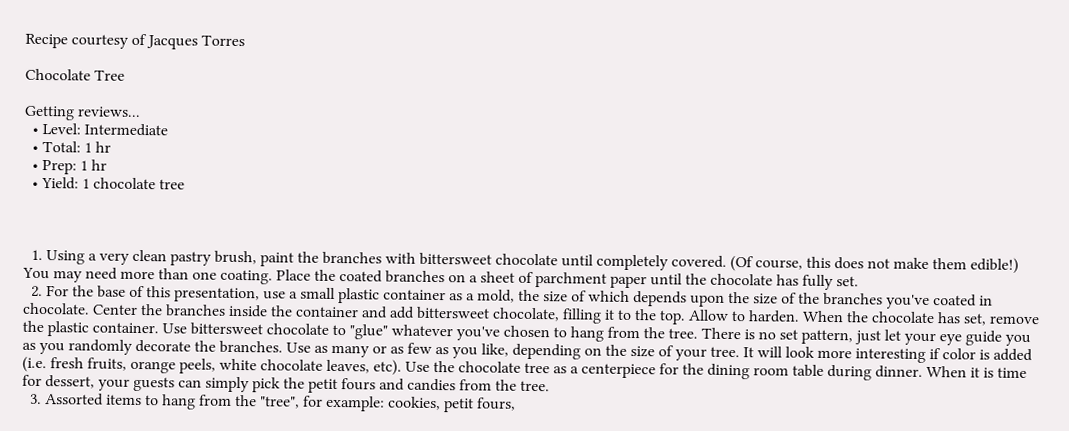Recipe courtesy of Jacques Torres

Chocolate Tree

Getting reviews...
  • Level: Intermediate
  • Total: 1 hr
  • Prep: 1 hr
  • Yield: 1 chocolate tree



  1. Using a very clean pastry brush, paint the branches with bittersweet chocolate until completely covered. (Of course, this does not make them edible!) You may need more than one coating. Place the coated branches on a sheet of parchment paper until the chocolate has fully set.
  2. For the base of this presentation, use a small plastic container as a mold, the size of which depends upon the size of the branches you've coated in chocolate. Center the branches inside the container and add bittersweet chocolate, filling it to the top. Allow to harden. When the chocolate has set, remove the plastic container. Use bittersweet chocolate to "glue" whatever you've chosen to hang from the tree. There is no set pattern, just let your eye guide you as you randomly decorate the branches. Use as many or as few as you like, depending on the size of your tree. It will look more interesting if color is added (i.e. fresh fruits, orange peels, white chocolate leaves, etc). Use the chocolate tree as a centerpiece for the dining room table during dinner. When it is time for dessert, your guests can simply pick the petit fours and candies from the tree.
  3. Assorted items to hang from the "tree", for example: cookies, petit fours,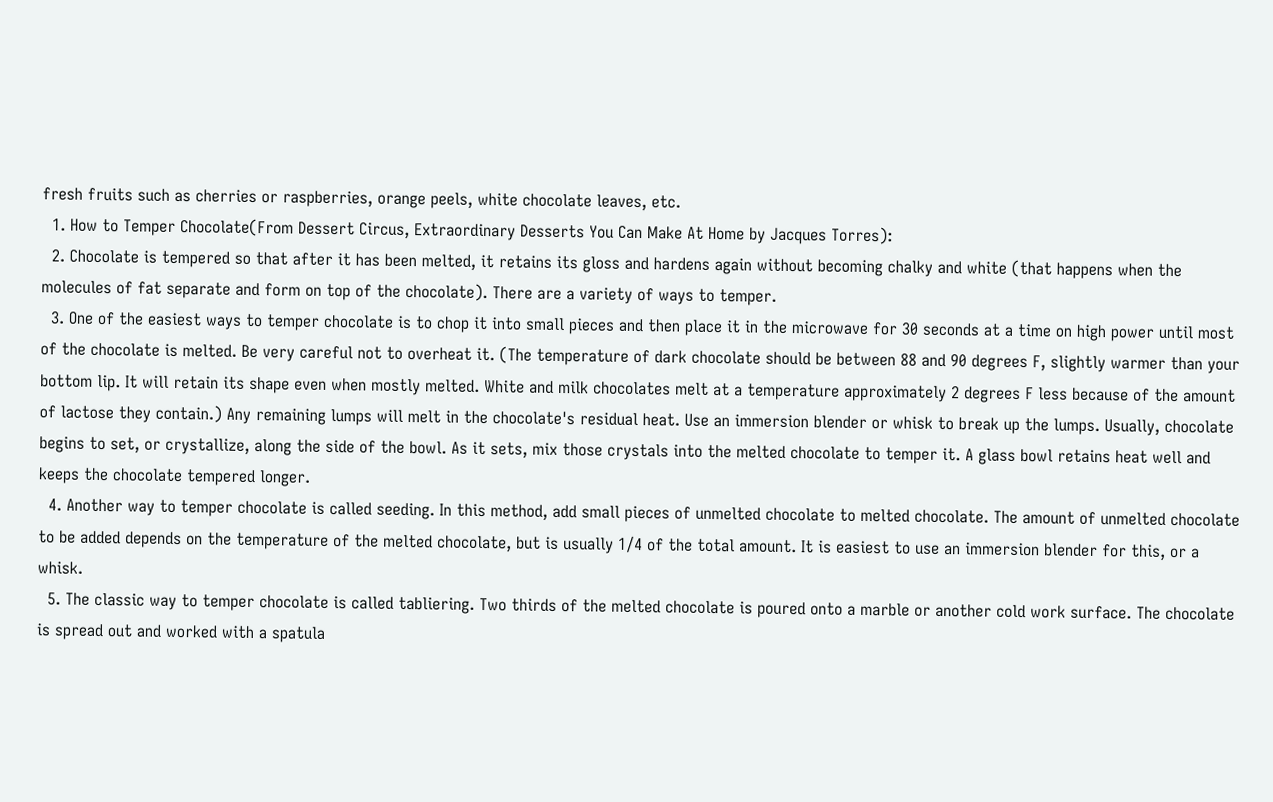fresh fruits such as cherries or raspberries, orange peels, white chocolate leaves, etc.
  1. How to Temper Chocolate(From Dessert Circus, Extraordinary Desserts You Can Make At Home by Jacques Torres):
  2. Chocolate is tempered so that after it has been melted, it retains its gloss and hardens again without becoming chalky and white (that happens when the molecules of fat separate and form on top of the chocolate). There are a variety of ways to temper.
  3. One of the easiest ways to temper chocolate is to chop it into small pieces and then place it in the microwave for 30 seconds at a time on high power until most of the chocolate is melted. Be very careful not to overheat it. (The temperature of dark chocolate should be between 88 and 90 degrees F, slightly warmer than your bottom lip. It will retain its shape even when mostly melted. White and milk chocolates melt at a temperature approximately 2 degrees F less because of the amount of lactose they contain.) Any remaining lumps will melt in the chocolate's residual heat. Use an immersion blender or whisk to break up the lumps. Usually, chocolate begins to set, or crystallize, along the side of the bowl. As it sets, mix those crystals into the melted chocolate to temper it. A glass bowl retains heat well and keeps the chocolate tempered longer.
  4. Another way to temper chocolate is called seeding. In this method, add small pieces of unmelted chocolate to melted chocolate. The amount of unmelted chocolate to be added depends on the temperature of the melted chocolate, but is usually 1/4 of the total amount. It is easiest to use an immersion blender for this, or a whisk.
  5. The classic way to temper chocolate is called tabliering. Two thirds of the melted chocolate is poured onto a marble or another cold work surface. The chocolate is spread out and worked with a spatula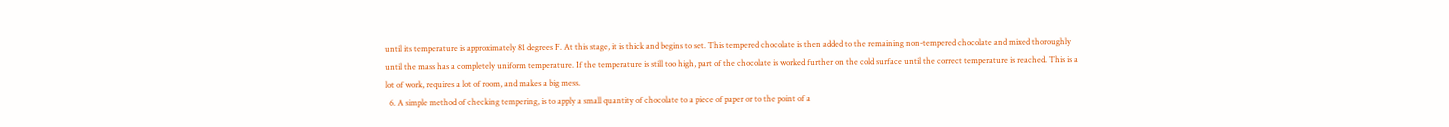until its temperature is approximately 81 degrees F. At this stage, it is thick and begins to set. This tempered chocolate is then added to the remaining non-tempered chocolate and mixed thoroughly until the mass has a completely uniform temperature. If the temperature is still too high, part of the chocolate is worked further on the cold surface until the correct temperature is reached. This is a lot of work, requires a lot of room, and makes a big mess.
  6. A simple method of checking tempering, is to apply a small quantity of chocolate to a piece of paper or to the point of a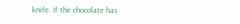knife. If the chocolate has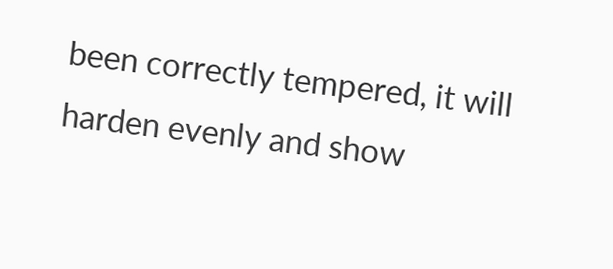been correctly tempered, it will harden evenly and show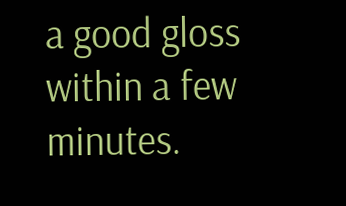a good gloss within a few minutes.